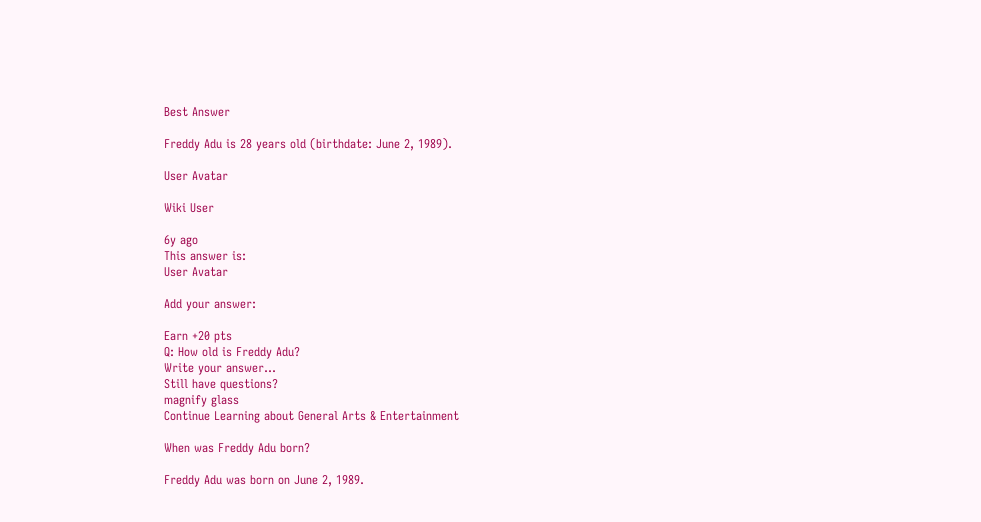Best Answer

Freddy Adu is 28 years old (birthdate: June 2, 1989).

User Avatar

Wiki User

6y ago
This answer is:
User Avatar

Add your answer:

Earn +20 pts
Q: How old is Freddy Adu?
Write your answer...
Still have questions?
magnify glass
Continue Learning about General Arts & Entertainment

When was Freddy Adu born?

Freddy Adu was born on June 2, 1989.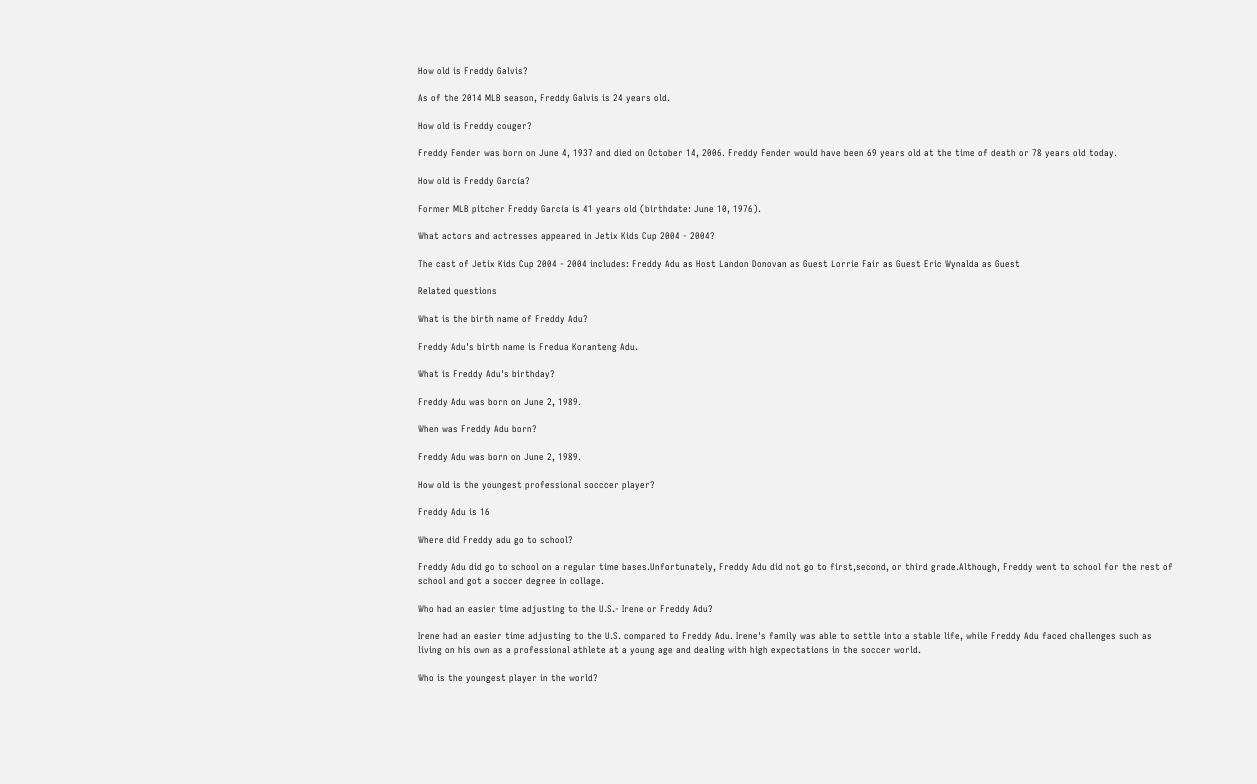How old is Freddy Galvis?

As of the 2014 MLB season, Freddy Galvis is 24 years old.

How old is Freddy couger?

Freddy Fender was born on June 4, 1937 and died on October 14, 2006. Freddy Fender would have been 69 years old at the time of death or 78 years old today.

How old is Freddy García?

Former MLB pitcher Freddy García is 41 years old (birthdate: June 10, 1976).

What actors and actresses appeared in Jetix Kids Cup 2004 - 2004?

The cast of Jetix Kids Cup 2004 - 2004 includes: Freddy Adu as Host Landon Donovan as Guest Lorrie Fair as Guest Eric Wynalda as Guest

Related questions

What is the birth name of Freddy Adu?

Freddy Adu's birth name is Fredua Koranteng Adu.

What is Freddy Adu's birthday?

Freddy Adu was born on June 2, 1989.

When was Freddy Adu born?

Freddy Adu was born on June 2, 1989.

How old is the youngest professional socccer player?

Freddy Adu is 16

Where did Freddy adu go to school?

Freddy Adu did go to school on a regular time bases.Unfortunately, Freddy Adu did not go to first,second, or third grade.Although, Freddy went to school for the rest of school and got a soccer degree in collage.

Who had an easier time adjusting to the U.S.- Irene or Freddy Adu?

Irene had an easier time adjusting to the U.S. compared to Freddy Adu. Irene's family was able to settle into a stable life, while Freddy Adu faced challenges such as living on his own as a professional athlete at a young age and dealing with high expectations in the soccer world.

Who is the youngest player in the world?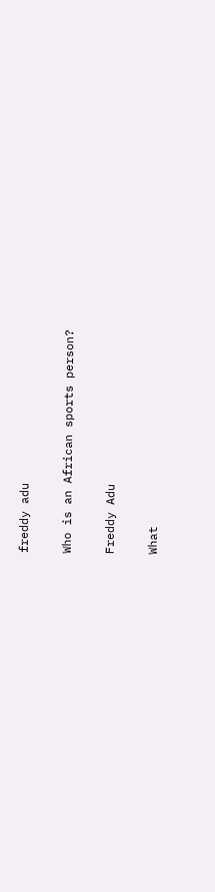freddy adu

Who is an African sports person?

Freddy Adu

What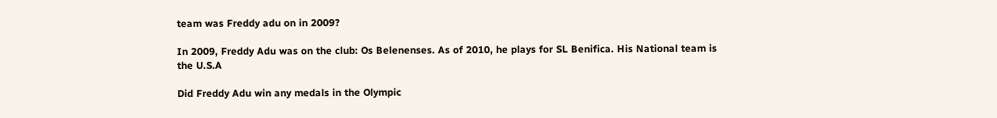team was Freddy adu on in 2009?

In 2009, Freddy Adu was on the club: Os Belenenses. As of 2010, he plays for SL Benifica. His National team is the U.S.A

Did Freddy Adu win any medals in the Olympic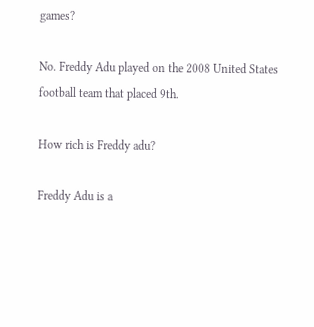games?

No. Freddy Adu played on the 2008 United States football team that placed 9th.

How rich is Freddy adu?

Freddy Adu is a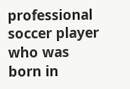professional soccer player who was born in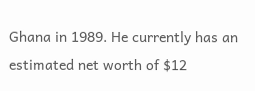Ghana in 1989. He currently has an estimated net worth of $12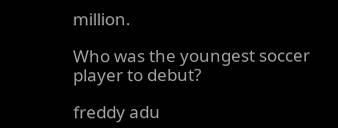million.

Who was the youngest soccer player to debut?

freddy adu